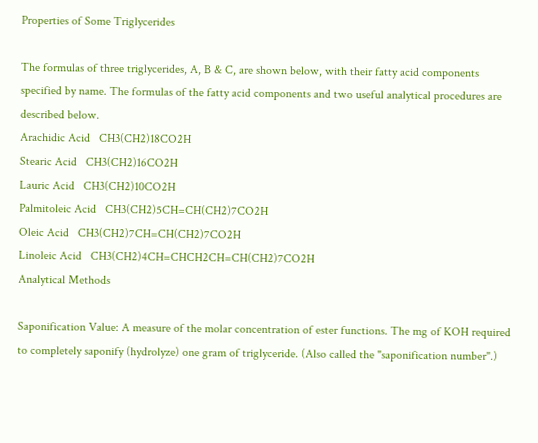Properties of Some Triglycerides

The formulas of three triglycerides, A, B & C, are shown below, with their fatty acid components specified by name. The formulas of the fatty acid components and two useful analytical procedures are described below.
Arachidic Acid   CH3(CH2)18CO2H
Stearic Acid   CH3(CH2)16CO2H
Lauric Acid   CH3(CH2)10CO2H
Palmitoleic Acid   CH3(CH2)5CH=CH(CH2)7CO2H
Oleic Acid   CH3(CH2)7CH=CH(CH2)7CO2H
Linoleic Acid   CH3(CH2)4CH=CHCH2CH=CH(CH2)7CO2H
Analytical Methods

Saponification Value: A measure of the molar concentration of ester functions. The mg of KOH required to completely saponify (hydrolyze) one gram of triglyceride. (Also called the "saponification number".)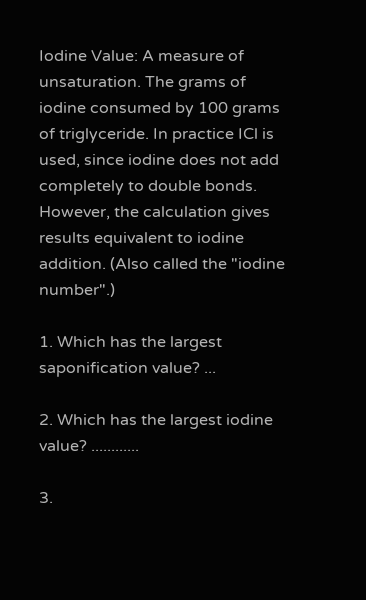Iodine Value: A measure of unsaturation. The grams of iodine consumed by 100 grams of triglyceride. In practice ICl is used, since iodine does not add completely to double bonds. However, the calculation gives results equivalent to iodine addition. (Also called the "iodine number".)

1. Which has the largest saponification value? ...

2. Which has the largest iodine value? ............

3.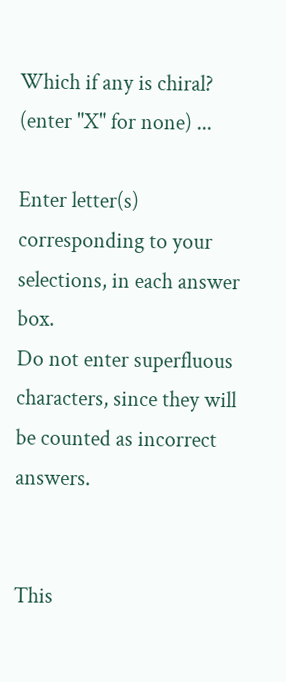Which if any is chiral? (enter "X" for none) ...

Enter letter(s) corresponding to your selections, in each answer box.
Do not enter superfluous characters, since they will be counted as incorrect answers.


This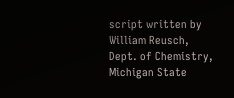script written by William Reusch, Dept. of Chemistry, Michigan State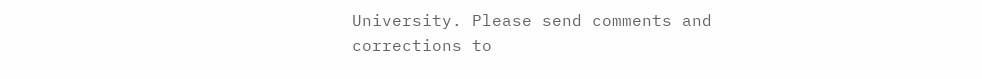University. Please send comments and corrections to